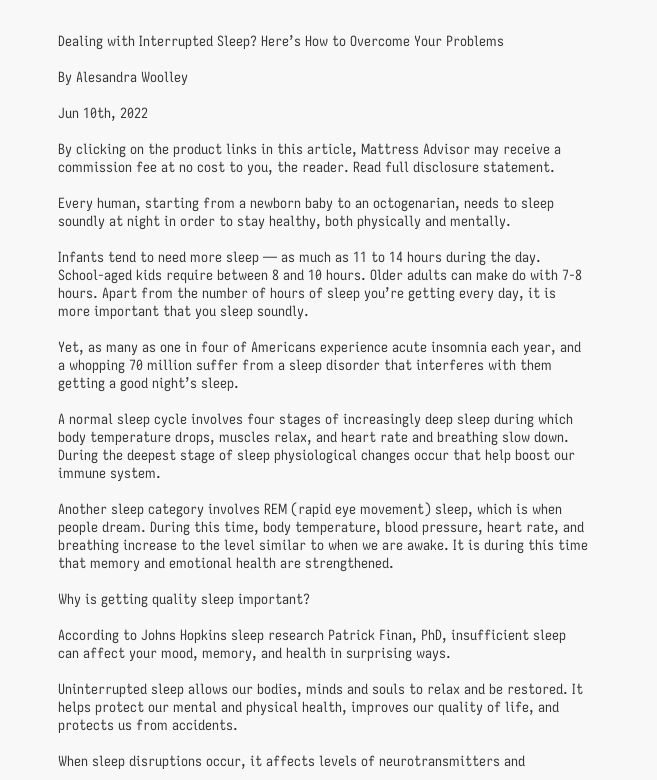Dealing with Interrupted Sleep? Here’s How to Overcome Your Problems

By Alesandra Woolley

Jun 10th, 2022

By clicking on the product links in this article, Mattress Advisor may receive a commission fee at no cost to you, the reader. Read full disclosure statement.

Every human, starting from a newborn baby to an octogenarian, needs to sleep soundly at night in order to stay healthy, both physically and mentally.

Infants tend to need more sleep — as much as 11 to 14 hours during the day. School-aged kids require between 8 and 10 hours. Older adults can make do with 7-8 hours. Apart from the number of hours of sleep you’re getting every day, it is more important that you sleep soundly.

Yet, as many as one in four of Americans experience acute insomnia each year, and a whopping 70 million suffer from a sleep disorder that interferes with them getting a good night’s sleep.

A normal sleep cycle involves four stages of increasingly deep sleep during which body temperature drops, muscles relax, and heart rate and breathing slow down. During the deepest stage of sleep physiological changes occur that help boost our immune system.

Another sleep category involves REM (rapid eye movement) sleep, which is when people dream. During this time, body temperature, blood pressure, heart rate, and breathing increase to the level similar to when we are awake. It is during this time that memory and emotional health are strengthened.

Why is getting quality sleep important?

According to Johns Hopkins sleep research Patrick Finan, PhD, insufficient sleep can affect your mood, memory, and health in surprising ways.

Uninterrupted sleep allows our bodies, minds and souls to relax and be restored. It helps protect our mental and physical health, improves our quality of life, and protects us from accidents.

When sleep disruptions occur, it affects levels of neurotransmitters and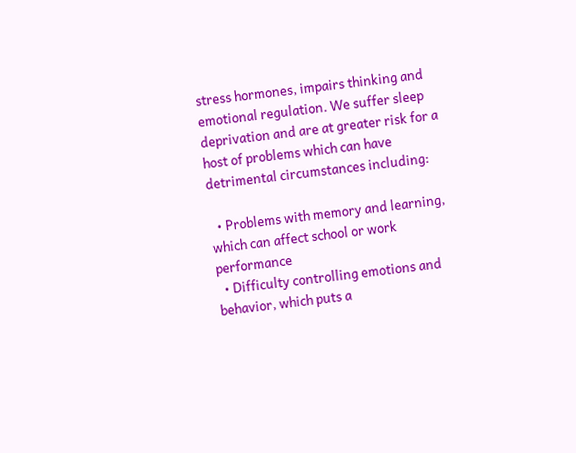stress hormones, impairs thinking and emotional regulation. We suffer sleep deprivation and are at greater risk for a host of problems which can have detrimental circumstances including:

  • Problems with memory and learning, which can affect school or work performance
  • Difficulty controlling emotions and behavior, which puts a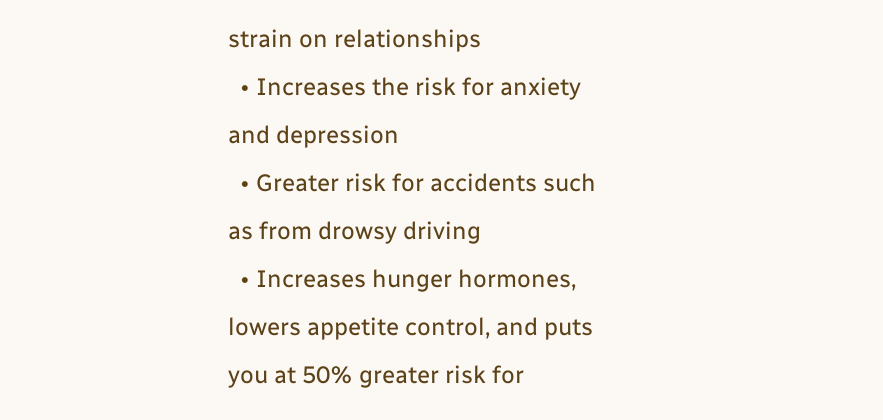strain on relationships
  • Increases the risk for anxiety and depression
  • Greater risk for accidents such as from drowsy driving
  • Increases hunger hormones, lowers appetite control, and puts you at 50% greater risk for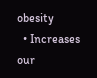obesity
  • Increases our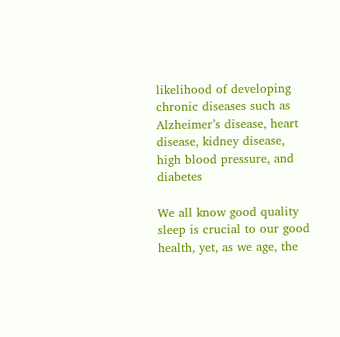likelihood of developing chronic diseases such as Alzheimer’s disease, heart disease, kidney disease, high blood pressure, and diabetes

We all know good quality sleep is crucial to our good health, yet, as we age, the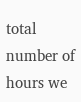total number of hours we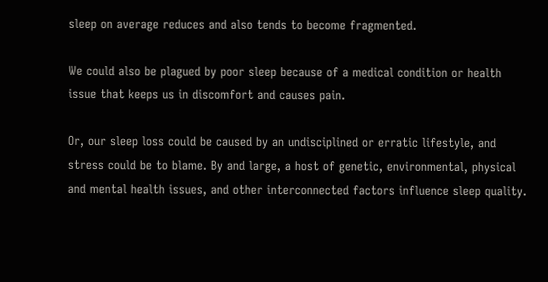sleep on average reduces and also tends to become fragmented.

We could also be plagued by poor sleep because of a medical condition or health issue that keeps us in discomfort and causes pain.

Or, our sleep loss could be caused by an undisciplined or erratic lifestyle, and stress could be to blame. By and large, a host of genetic, environmental, physical and mental health issues, and other interconnected factors influence sleep quality.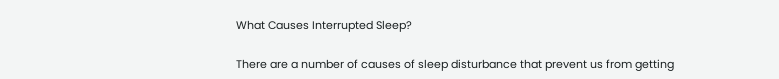What Causes Interrupted Sleep?

There are a number of causes of sleep disturbance that prevent us from getting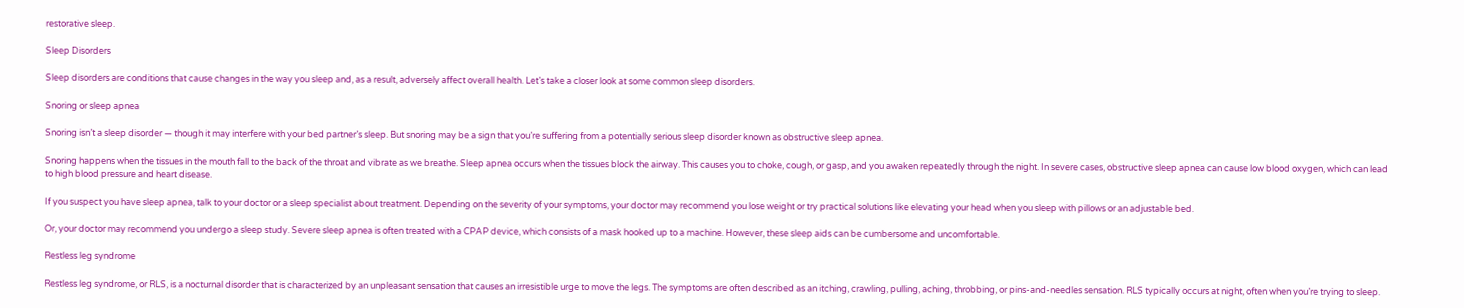restorative sleep.

Sleep Disorders

Sleep disorders are conditions that cause changes in the way you sleep and, as a result, adversely affect overall health. Let’s take a closer look at some common sleep disorders.

Snoring or sleep apnea

Snoring isn’t a sleep disorder — though it may interfere with your bed partner’s sleep. But snoring may be a sign that you’re suffering from a potentially serious sleep disorder known as obstructive sleep apnea.

Snoring happens when the tissues in the mouth fall to the back of the throat and vibrate as we breathe. Sleep apnea occurs when the tissues block the airway. This causes you to choke, cough, or gasp, and you awaken repeatedly through the night. In severe cases, obstructive sleep apnea can cause low blood oxygen, which can lead to high blood pressure and heart disease.

If you suspect you have sleep apnea, talk to your doctor or a sleep specialist about treatment. Depending on the severity of your symptoms, your doctor may recommend you lose weight or try practical solutions like elevating your head when you sleep with pillows or an adjustable bed.

Or, your doctor may recommend you undergo a sleep study. Severe sleep apnea is often treated with a CPAP device, which consists of a mask hooked up to a machine. However, these sleep aids can be cumbersome and uncomfortable.

Restless leg syndrome

Restless leg syndrome, or RLS, is a nocturnal disorder that is characterized by an unpleasant sensation that causes an irresistible urge to move the legs. The symptoms are often described as an itching, crawling, pulling, aching, throbbing, or pins-and-needles sensation. RLS typically occurs at night, often when you’re trying to sleep.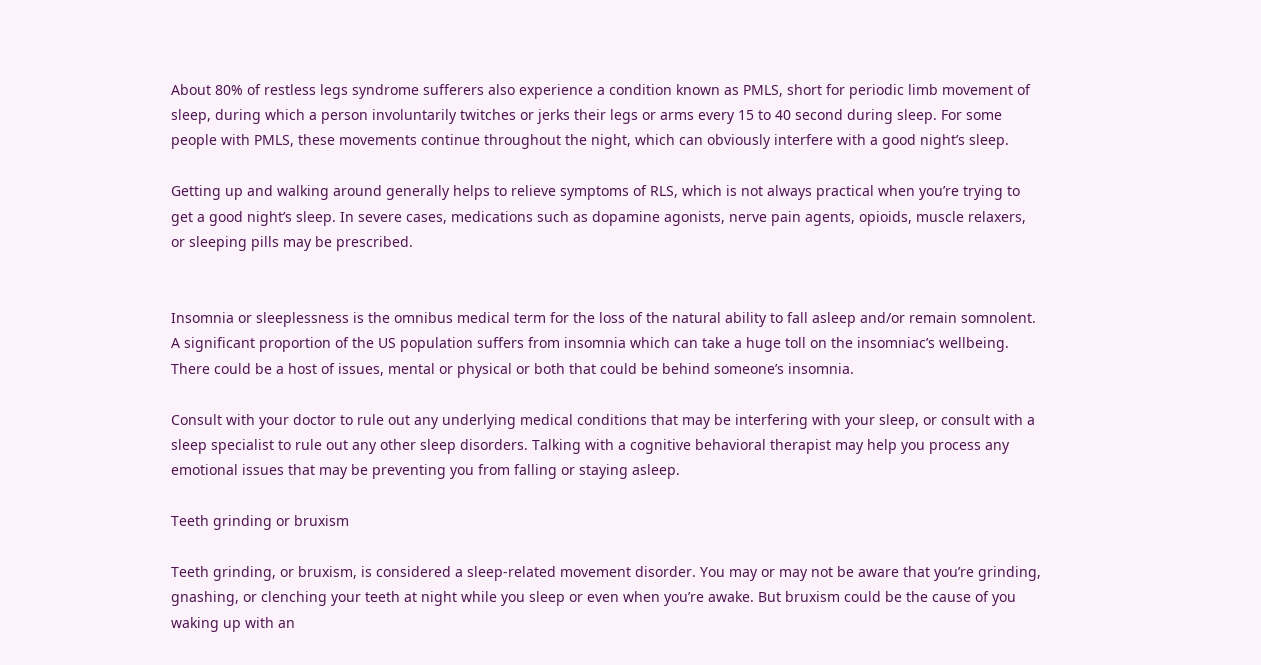About 80% of restless legs syndrome sufferers also experience a condition known as PMLS, short for periodic limb movement of sleep, during which a person involuntarily twitches or jerks their legs or arms every 15 to 40 second during sleep. For some people with PMLS, these movements continue throughout the night, which can obviously interfere with a good night’s sleep.

Getting up and walking around generally helps to relieve symptoms of RLS, which is not always practical when you’re trying to get a good night’s sleep. In severe cases, medications such as dopamine agonists, nerve pain agents, opioids, muscle relaxers, or sleeping pills may be prescribed.


Insomnia or sleeplessness is the omnibus medical term for the loss of the natural ability to fall asleep and/or remain somnolent. A significant proportion of the US population suffers from insomnia which can take a huge toll on the insomniac’s wellbeing. There could be a host of issues, mental or physical or both that could be behind someone’s insomnia.

Consult with your doctor to rule out any underlying medical conditions that may be interfering with your sleep, or consult with a sleep specialist to rule out any other sleep disorders. Talking with a cognitive behavioral therapist may help you process any emotional issues that may be preventing you from falling or staying asleep.

Teeth grinding or bruxism

Teeth grinding, or bruxism, is considered a sleep-related movement disorder. You may or may not be aware that you’re grinding, gnashing, or clenching your teeth at night while you sleep or even when you’re awake. But bruxism could be the cause of you waking up with an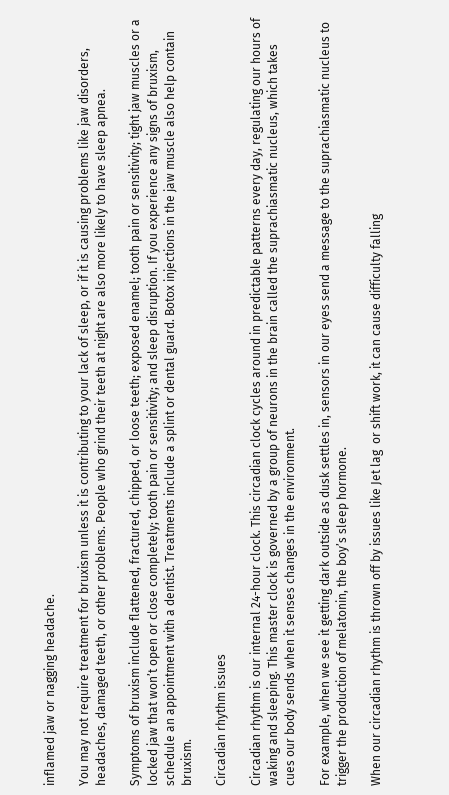inflamed jaw or nagging headache.

You may not require treatment for bruxism unless it is contributing to your lack of sleep, or if it is causing problems like jaw disorders, headaches, damaged teeth, or other problems. People who grind their teeth at night are also more likely to have sleep apnea.

Symptoms of bruxism include flattened, fractured, chipped, or loose teeth; exposed enamel; tooth pain or sensitivity; tight jaw muscles or a locked jaw that won’t open or close completely; tooth pain or sensitivity; and sleep disruption. If you experience any signs of bruxism, schedule an appointment with a dentist. Treatments include a splint or dental guard. Botox injections in the jaw muscle also help contain bruxism.

Circadian rhythm issues

Circadian rhythm is our internal 24-hour clock. This circadian clock cycles around in predictable patterns every day, regulating our hours of waking and sleeping. This master clock is governed by a group of neurons in the brain called the suprachiasmatic nucleus, which takes cues our body sends when it senses changes in the environment.

For example, when we see it getting dark outside as dusk settles in, sensors in our eyes send a message to the suprachiasmatic nucleus to trigger the production of melatonin, the boy’s sleep hormone.

When our circadian rhythm is thrown off by issues like Jet lag  or shift work, it can cause difficulty falling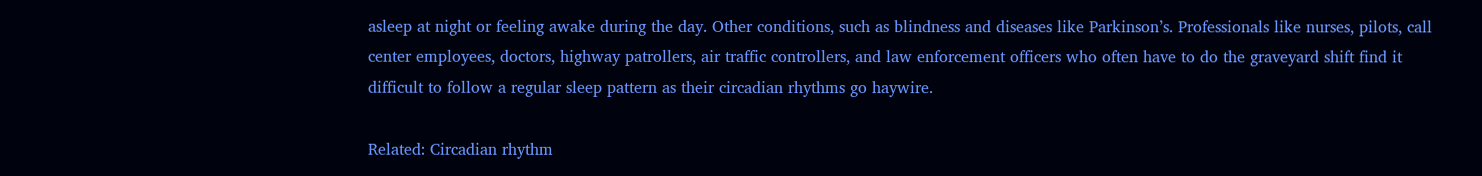asleep at night or feeling awake during the day. Other conditions, such as blindness and diseases like Parkinson’s. Professionals like nurses, pilots, call center employees, doctors, highway patrollers, air traffic controllers, and law enforcement officers who often have to do the graveyard shift find it difficult to follow a regular sleep pattern as their circadian rhythms go haywire.

Related: Circadian rhythm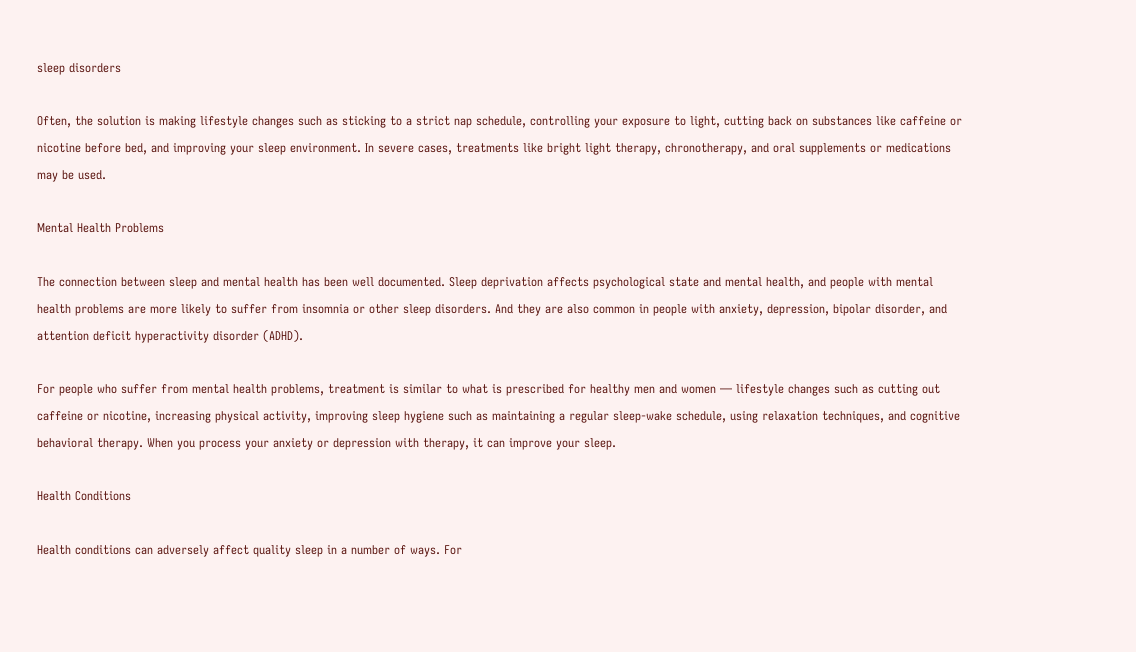sleep disorders

Often, the solution is making lifestyle changes such as sticking to a strict nap schedule, controlling your exposure to light, cutting back on substances like caffeine or nicotine before bed, and improving your sleep environment. In severe cases, treatments like bright light therapy, chronotherapy, and oral supplements or medications may be used.

Mental Health Problems

The connection between sleep and mental health has been well documented. Sleep deprivation affects psychological state and mental health, and people with mental health problems are more likely to suffer from insomnia or other sleep disorders. And they are also common in people with anxiety, depression, bipolar disorder, and attention deficit hyperactivity disorder (ADHD).

For people who suffer from mental health problems, treatment is similar to what is prescribed for healthy men and women — lifestyle changes such as cutting out caffeine or nicotine, increasing physical activity, improving sleep hygiene such as maintaining a regular sleep-wake schedule, using relaxation techniques, and cognitive behavioral therapy. When you process your anxiety or depression with therapy, it can improve your sleep.

Health Conditions

Health conditions can adversely affect quality sleep in a number of ways. For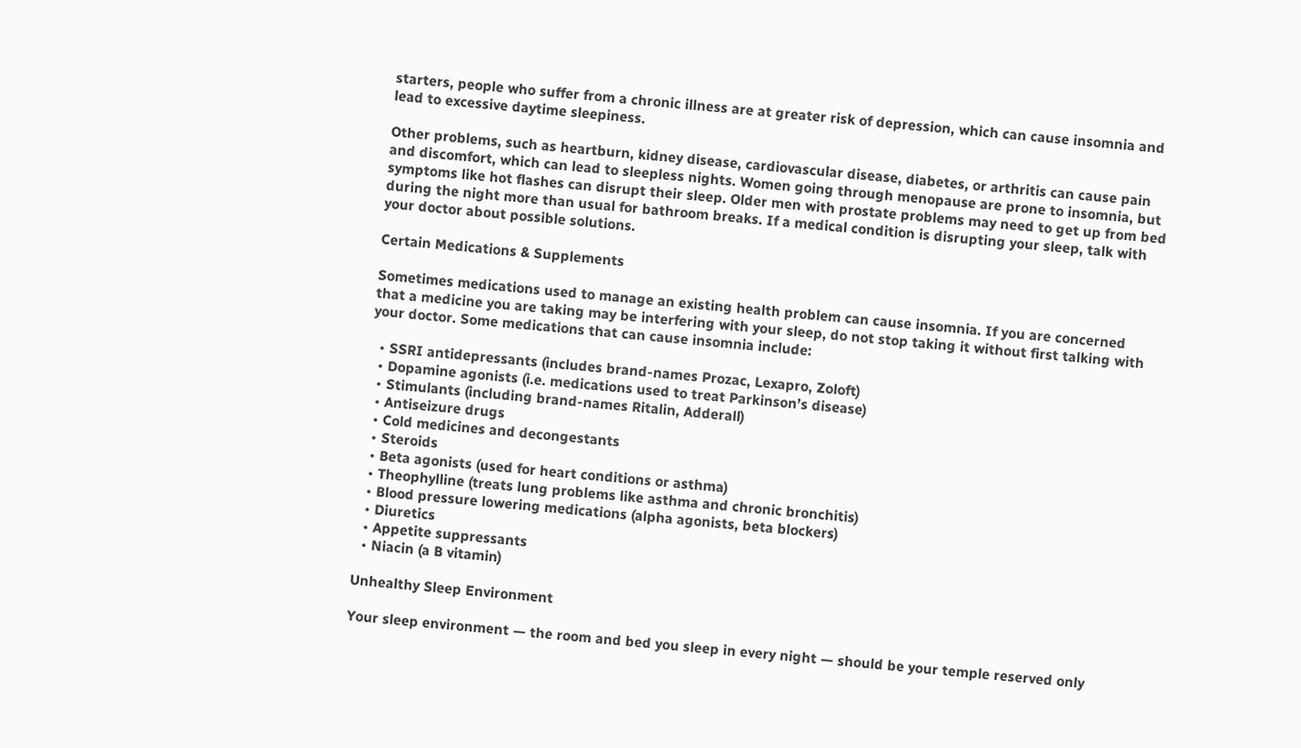starters, people who suffer from a chronic illness are at greater risk of depression, which can cause insomnia and lead to excessive daytime sleepiness.

Other problems, such as heartburn, kidney disease, cardiovascular disease, diabetes, or arthritis can cause pain and discomfort, which can lead to sleepless nights. Women going through menopause are prone to insomnia, but symptoms like hot flashes can disrupt their sleep. Older men with prostate problems may need to get up from bed during the night more than usual for bathroom breaks. If a medical condition is disrupting your sleep, talk with your doctor about possible solutions.

Certain Medications & Supplements

Sometimes medications used to manage an existing health problem can cause insomnia. If you are concerned that a medicine you are taking may be interfering with your sleep, do not stop taking it without first talking with your doctor. Some medications that can cause insomnia include:

  • SSRI antidepressants (includes brand-names Prozac, Lexapro, Zoloft)
  • Dopamine agonists (i.e. medications used to treat Parkinson’s disease)
  • Stimulants (including brand-names Ritalin, Adderall)
  • Antiseizure drugs
  • Cold medicines and decongestants
  • Steroids
  • Beta agonists (used for heart conditions or asthma)
  • Theophylline (treats lung problems like asthma and chronic bronchitis)
  • Blood pressure lowering medications (alpha agonists, beta blockers)
  • Diuretics
  • Appetite suppressants
  • Niacin (a B vitamin)

Unhealthy Sleep Environment

Your sleep environment — the room and bed you sleep in every night — should be your temple reserved only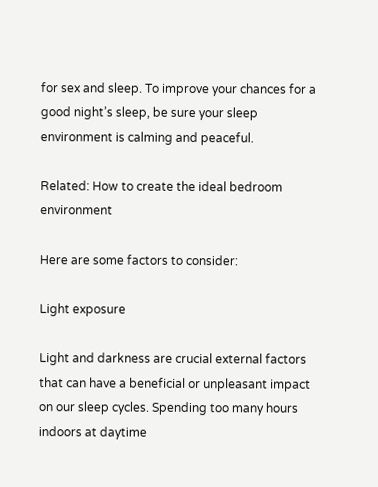for sex and sleep. To improve your chances for a good night’s sleep, be sure your sleep environment is calming and peaceful.

Related: How to create the ideal bedroom environment

Here are some factors to consider:

Light exposure

Light and darkness are crucial external factors that can have a beneficial or unpleasant impact on our sleep cycles. Spending too many hours indoors at daytime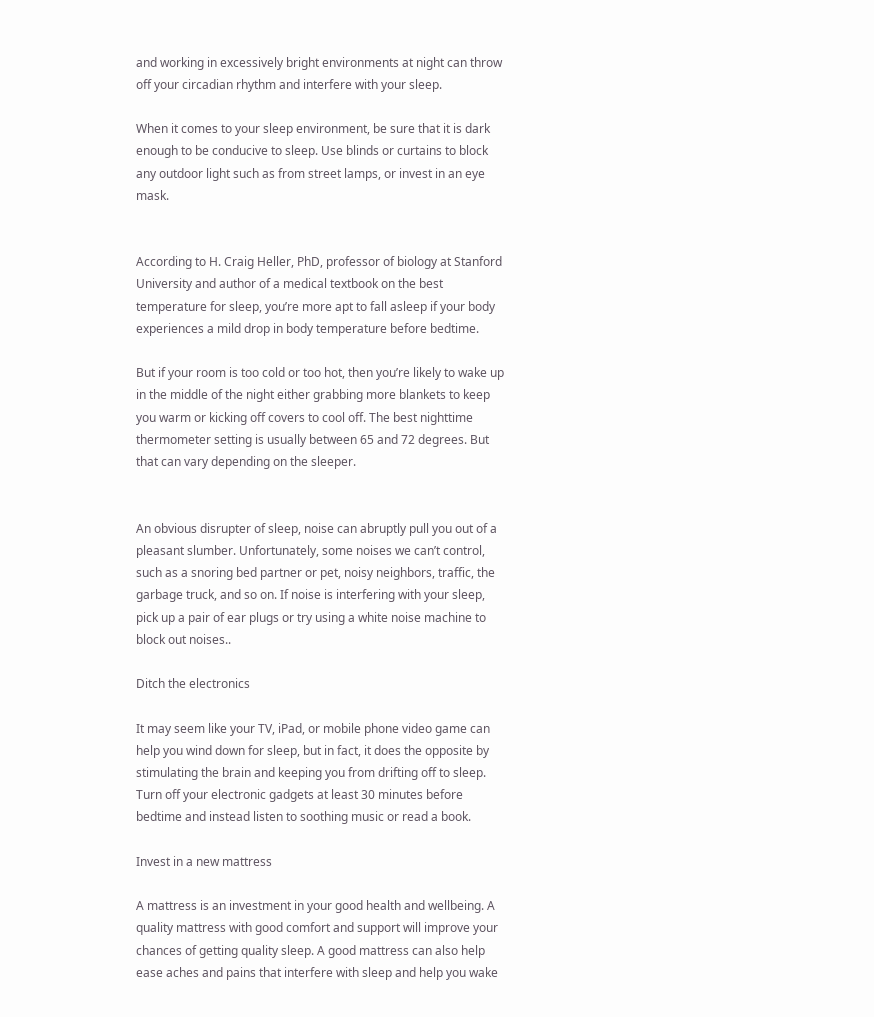and working in excessively bright environments at night can throw off your circadian rhythm and interfere with your sleep.

When it comes to your sleep environment, be sure that it is dark enough to be conducive to sleep. Use blinds or curtains to block any outdoor light such as from street lamps, or invest in an eye mask.


According to H. Craig Heller, PhD, professor of biology at Stanford University and author of a medical textbook on the best temperature for sleep, you’re more apt to fall asleep if your body experiences a mild drop in body temperature before bedtime.

But if your room is too cold or too hot, then you’re likely to wake up in the middle of the night either grabbing more blankets to keep you warm or kicking off covers to cool off. The best nighttime thermometer setting is usually between 65 and 72 degrees. But that can vary depending on the sleeper.


An obvious disrupter of sleep, noise can abruptly pull you out of a pleasant slumber. Unfortunately, some noises we can’t control, such as a snoring bed partner or pet, noisy neighbors, traffic, the garbage truck, and so on. If noise is interfering with your sleep, pick up a pair of ear plugs or try using a white noise machine to block out noises..

Ditch the electronics

It may seem like your TV, iPad, or mobile phone video game can help you wind down for sleep, but in fact, it does the opposite by stimulating the brain and keeping you from drifting off to sleep. Turn off your electronic gadgets at least 30 minutes before bedtime and instead listen to soothing music or read a book.

Invest in a new mattress

A mattress is an investment in your good health and wellbeing. A quality mattress with good comfort and support will improve your chances of getting quality sleep. A good mattress can also help ease aches and pains that interfere with sleep and help you wake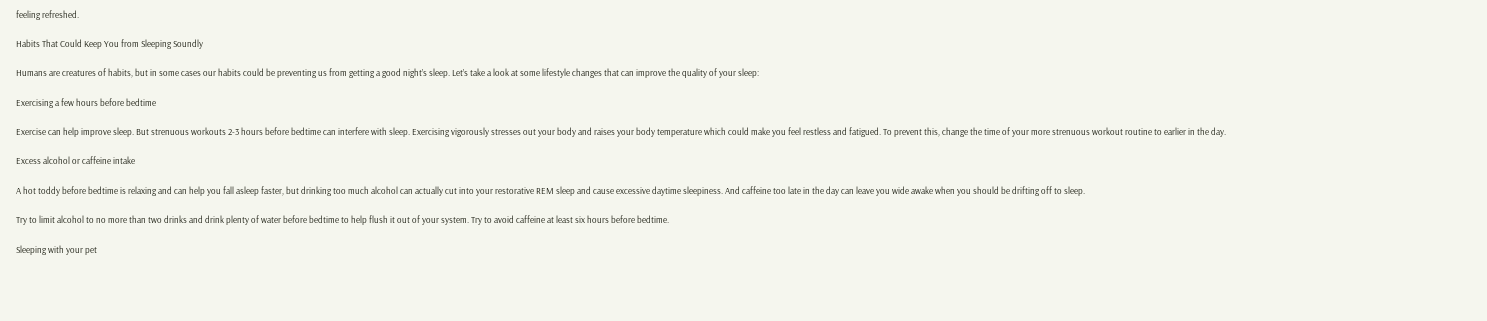feeling refreshed.

Habits That Could Keep You from Sleeping Soundly

Humans are creatures of habits, but in some cases our habits could be preventing us from getting a good night’s sleep. Let’s take a look at some lifestyle changes that can improve the quality of your sleep:

Exercising a few hours before bedtime

Exercise can help improve sleep. But strenuous workouts 2-3 hours before bedtime can interfere with sleep. Exercising vigorously stresses out your body and raises your body temperature which could make you feel restless and fatigued. To prevent this, change the time of your more strenuous workout routine to earlier in the day.

Excess alcohol or caffeine intake

A hot toddy before bedtime is relaxing and can help you fall asleep faster, but drinking too much alcohol can actually cut into your restorative REM sleep and cause excessive daytime sleepiness. And caffeine too late in the day can leave you wide awake when you should be drifting off to sleep.

Try to limit alcohol to no more than two drinks and drink plenty of water before bedtime to help flush it out of your system. Try to avoid caffeine at least six hours before bedtime.

Sleeping with your pet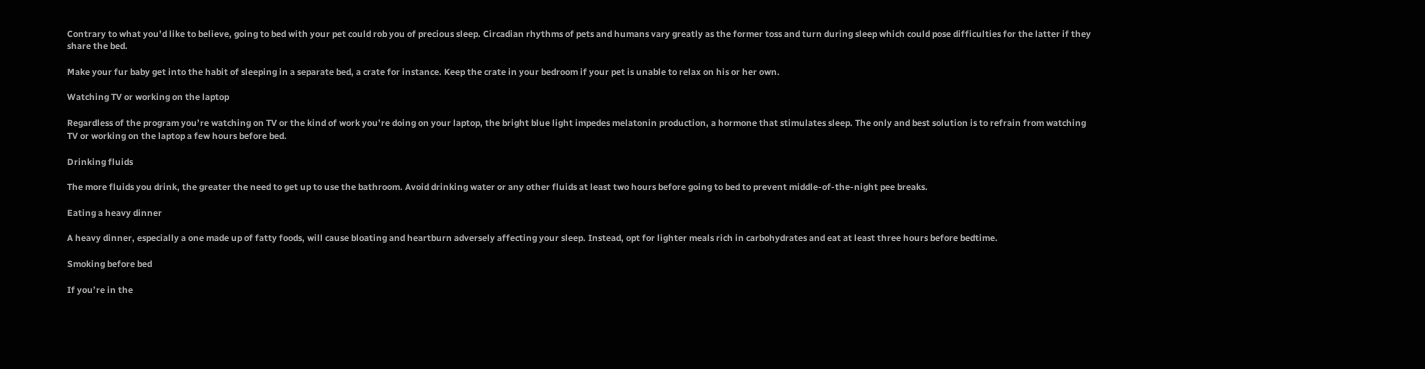Contrary to what you’d like to believe, going to bed with your pet could rob you of precious sleep. Circadian rhythms of pets and humans vary greatly as the former toss and turn during sleep which could pose difficulties for the latter if they share the bed.

Make your fur baby get into the habit of sleeping in a separate bed, a crate for instance. Keep the crate in your bedroom if your pet is unable to relax on his or her own.

Watching TV or working on the laptop

Regardless of the program you’re watching on TV or the kind of work you’re doing on your laptop, the bright blue light impedes melatonin production, a hormone that stimulates sleep. The only and best solution is to refrain from watching TV or working on the laptop a few hours before bed.

Drinking fluids

The more fluids you drink, the greater the need to get up to use the bathroom. Avoid drinking water or any other fluids at least two hours before going to bed to prevent middle-of-the-night pee breaks.

Eating a heavy dinner

A heavy dinner, especially a one made up of fatty foods, will cause bloating and heartburn adversely affecting your sleep. Instead, opt for lighter meals rich in carbohydrates and eat at least three hours before bedtime.

Smoking before bed

If you’re in the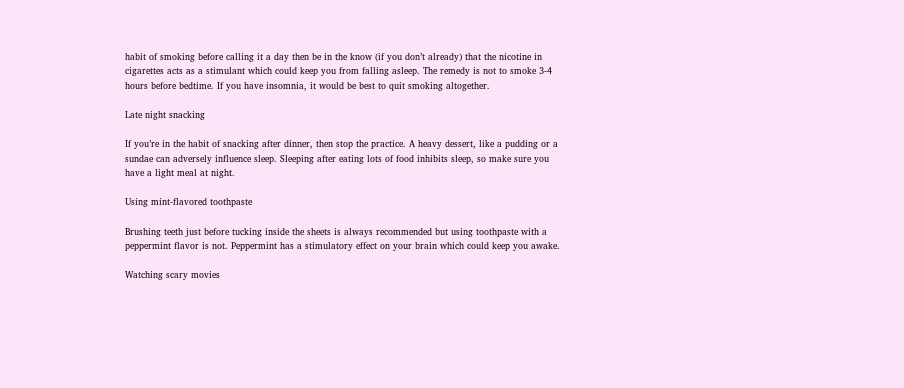habit of smoking before calling it a day then be in the know (if you don’t already) that the nicotine in cigarettes acts as a stimulant which could keep you from falling asleep. The remedy is not to smoke 3-4 hours before bedtime. If you have insomnia, it would be best to quit smoking altogether.

Late night snacking

If you’re in the habit of snacking after dinner, then stop the practice. A heavy dessert, like a pudding or a sundae can adversely influence sleep. Sleeping after eating lots of food inhibits sleep, so make sure you have a light meal at night.

Using mint-flavored toothpaste

Brushing teeth just before tucking inside the sheets is always recommended but using toothpaste with a peppermint flavor is not. Peppermint has a stimulatory effect on your brain which could keep you awake.

Watching scary movies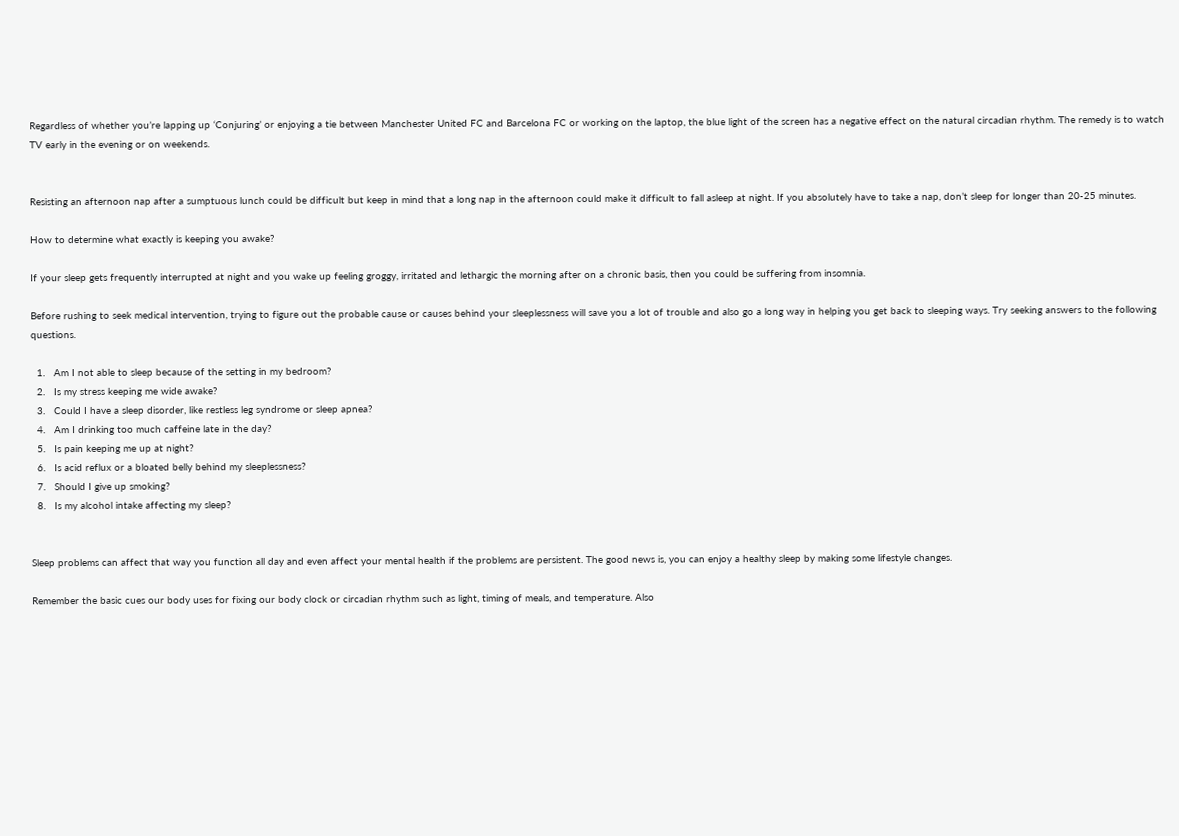Regardless of whether you’re lapping up ‘Conjuring’ or enjoying a tie between Manchester United FC and Barcelona FC or working on the laptop, the blue light of the screen has a negative effect on the natural circadian rhythm. The remedy is to watch TV early in the evening or on weekends.


Resisting an afternoon nap after a sumptuous lunch could be difficult but keep in mind that a long nap in the afternoon could make it difficult to fall asleep at night. If you absolutely have to take a nap, don’t sleep for longer than 20-25 minutes.

How to determine what exactly is keeping you awake?

If your sleep gets frequently interrupted at night and you wake up feeling groggy, irritated and lethargic the morning after on a chronic basis, then you could be suffering from insomnia.

Before rushing to seek medical intervention, trying to figure out the probable cause or causes behind your sleeplessness will save you a lot of trouble and also go a long way in helping you get back to sleeping ways. Try seeking answers to the following questions.

  1.   Am I not able to sleep because of the setting in my bedroom?
  2.   Is my stress keeping me wide awake?
  3.   Could I have a sleep disorder, like restless leg syndrome or sleep apnea?
  4.   Am I drinking too much caffeine late in the day?
  5.   Is pain keeping me up at night?
  6.   Is acid reflux or a bloated belly behind my sleeplessness?
  7.   Should I give up smoking?
  8.   Is my alcohol intake affecting my sleep?


Sleep problems can affect that way you function all day and even affect your mental health if the problems are persistent. The good news is, you can enjoy a healthy sleep by making some lifestyle changes.

Remember the basic cues our body uses for fixing our body clock or circadian rhythm such as light, timing of meals, and temperature. Also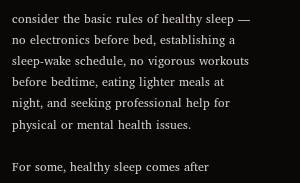consider the basic rules of healthy sleep — no electronics before bed, establishing a sleep-wake schedule, no vigorous workouts before bedtime, eating lighter meals at night, and seeking professional help for physical or mental health issues.

For some, healthy sleep comes after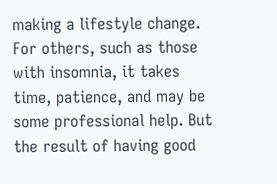making a lifestyle change. For others, such as those with insomnia, it takes time, patience, and may be some professional help. But the result of having good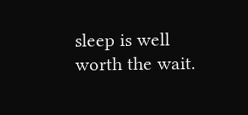sleep is well worth the wait.